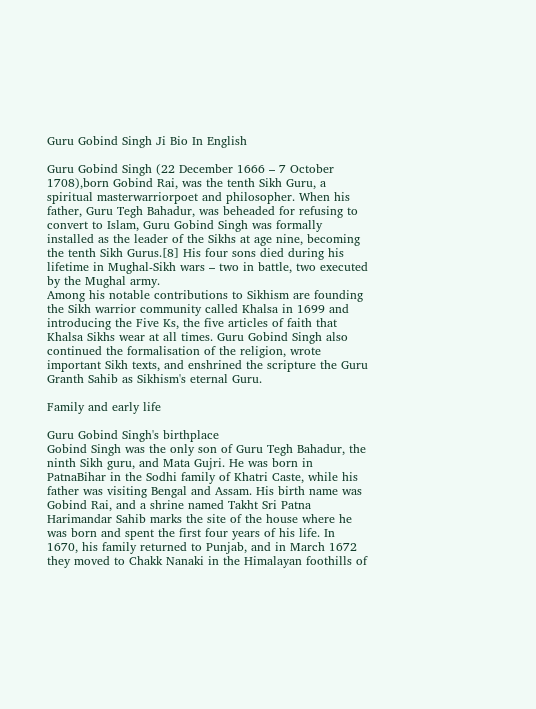Guru Gobind Singh Ji Bio In English

Guru Gobind Singh (22 December 1666 – 7 October 1708),born Gobind Rai, was the tenth Sikh Guru, a spiritual masterwarriorpoet and philosopher. When his father, Guru Tegh Bahadur, was beheaded for refusing to convert to Islam, Guru Gobind Singh was formally installed as the leader of the Sikhs at age nine, becoming the tenth Sikh Gurus.[8] His four sons died during his lifetime in Mughal-Sikh wars – two in battle, two executed by the Mughal army.
Among his notable contributions to Sikhism are founding the Sikh warrior community called Khalsa in 1699 and introducing the Five Ks, the five articles of faith that Khalsa Sikhs wear at all times. Guru Gobind Singh also continued the formalisation of the religion, wrote important Sikh texts, and enshrined the scripture the Guru Granth Sahib as Sikhism's eternal Guru.

Family and early life

Guru Gobind Singh's birthplace
Gobind Singh was the only son of Guru Tegh Bahadur, the ninth Sikh guru, and Mata Gujri. He was born in PatnaBihar in the Sodhi family of Khatri Caste, while his father was visiting Bengal and Assam. His birth name was Gobind Rai, and a shrine named Takht Sri Patna Harimandar Sahib marks the site of the house where he was born and spent the first four years of his life. In 1670, his family returned to Punjab, and in March 1672 they moved to Chakk Nanaki in the Himalayan foothills of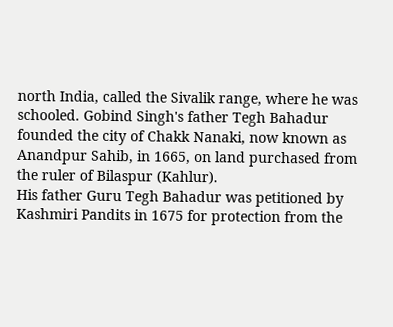north India, called the Sivalik range, where he was schooled. Gobind Singh's father Tegh Bahadur founded the city of Chakk Nanaki, now known as Anandpur Sahib, in 1665, on land purchased from the ruler of Bilaspur (Kahlur).
His father Guru Tegh Bahadur was petitioned by Kashmiri Pandits in 1675 for protection from the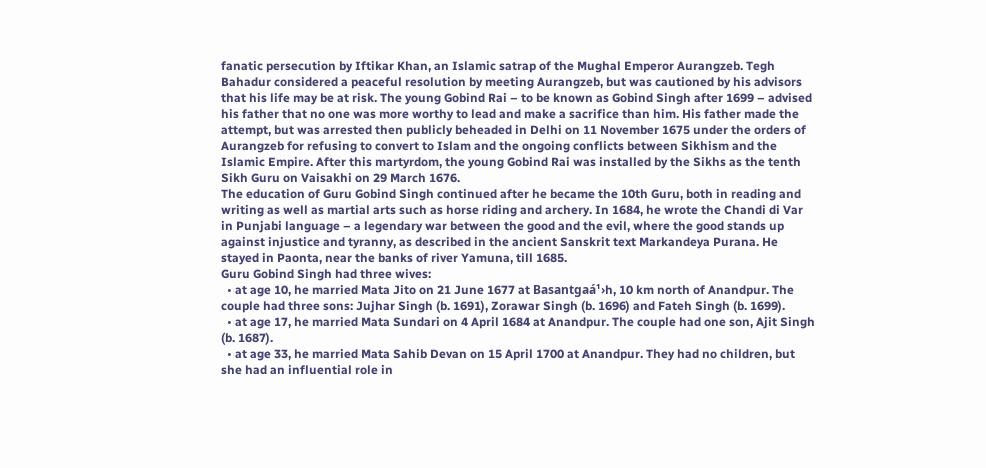fanatic persecution by Iftikar Khan, an Islamic satrap of the Mughal Emperor Aurangzeb. Tegh Bahadur considered a peaceful resolution by meeting Aurangzeb, but was cautioned by his advisors that his life may be at risk. The young Gobind Rai – to be known as Gobind Singh after 1699 – advised his father that no one was more worthy to lead and make a sacrifice than him. His father made the attempt, but was arrested then publicly beheaded in Delhi on 11 November 1675 under the orders of Aurangzeb for refusing to convert to Islam and the ongoing conflicts between Sikhism and the Islamic Empire. After this martyrdom, the young Gobind Rai was installed by the Sikhs as the tenth Sikh Guru on Vaisakhi on 29 March 1676.
The education of Guru Gobind Singh continued after he became the 10th Guru, both in reading and writing as well as martial arts such as horse riding and archery. In 1684, he wrote the Chandi di Var in Punjabi language – a legendary war between the good and the evil, where the good stands up against injustice and tyranny, as described in the ancient Sanskrit text Markandeya Purana. He stayed in Paonta, near the banks of river Yamuna, till 1685.
Guru Gobind Singh had three wives:
  • at age 10, he married Mata Jito on 21 June 1677 at Basantgaá¹›h, 10 km north of Anandpur. The couple had three sons: Jujhar Singh (b. 1691), Zorawar Singh (b. 1696) and Fateh Singh (b. 1699).
  • at age 17, he married Mata Sundari on 4 April 1684 at Anandpur. The couple had one son, Ajit Singh (b. 1687).
  • at age 33, he married Mata Sahib Devan on 15 April 1700 at Anandpur. They had no children, but she had an influential role in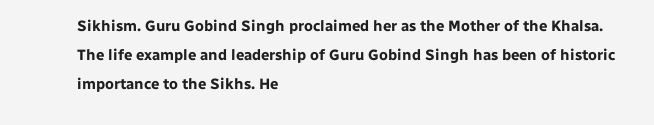Sikhism. Guru Gobind Singh proclaimed her as the Mother of the Khalsa.
The life example and leadership of Guru Gobind Singh has been of historic importance to the Sikhs. He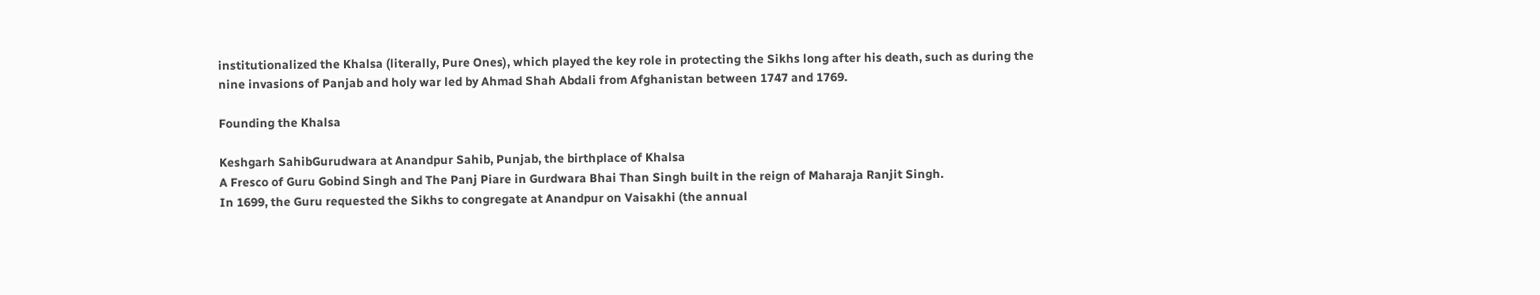institutionalized the Khalsa (literally, Pure Ones), which played the key role in protecting the Sikhs long after his death, such as during the nine invasions of Panjab and holy war led by Ahmad Shah Abdali from Afghanistan between 1747 and 1769.

Founding the Khalsa

Keshgarh SahibGurudwara at Anandpur Sahib, Punjab, the birthplace of Khalsa
A Fresco of Guru Gobind Singh and The Panj Piare in Gurdwara Bhai Than Singh built in the reign of Maharaja Ranjit Singh.
In 1699, the Guru requested the Sikhs to congregate at Anandpur on Vaisakhi (the annual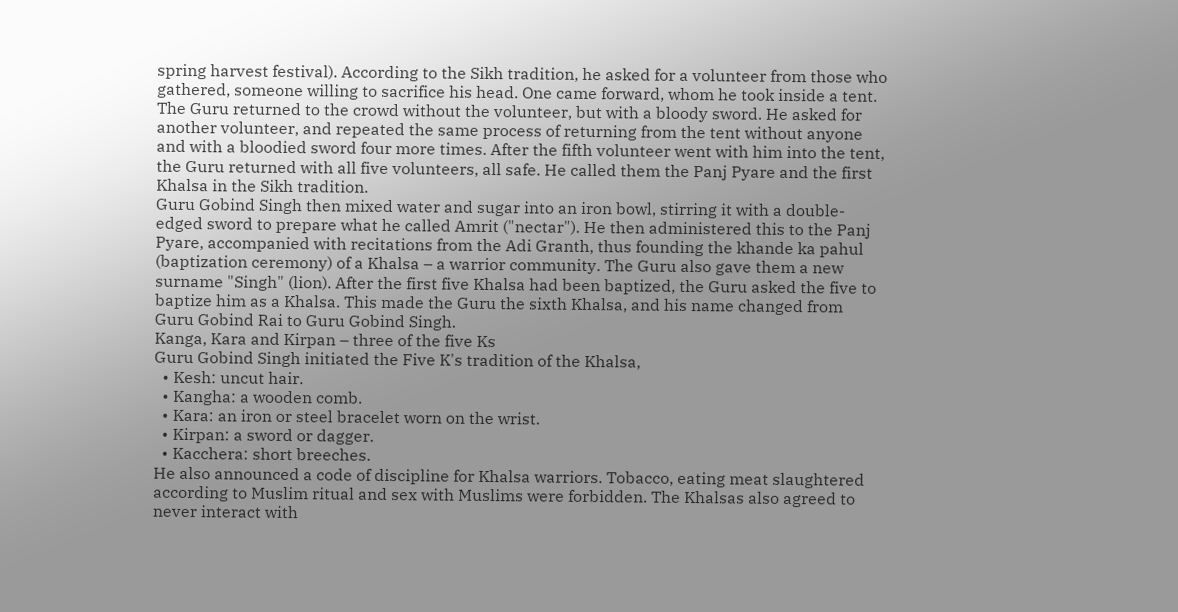spring harvest festival). According to the Sikh tradition, he asked for a volunteer from those who gathered, someone willing to sacrifice his head. One came forward, whom he took inside a tent. The Guru returned to the crowd without the volunteer, but with a bloody sword. He asked for another volunteer, and repeated the same process of returning from the tent without anyone and with a bloodied sword four more times. After the fifth volunteer went with him into the tent, the Guru returned with all five volunteers, all safe. He called them the Panj Pyare and the first Khalsa in the Sikh tradition.
Guru Gobind Singh then mixed water and sugar into an iron bowl, stirring it with a double-edged sword to prepare what he called Amrit ("nectar"). He then administered this to the Panj Pyare, accompanied with recitations from the Adi Granth, thus founding the khande ka pahul (baptization ceremony) of a Khalsa – a warrior community. The Guru also gave them a new surname "Singh" (lion). After the first five Khalsa had been baptized, the Guru asked the five to baptize him as a Khalsa. This made the Guru the sixth Khalsa, and his name changed from Guru Gobind Rai to Guru Gobind Singh.
Kanga, Kara and Kirpan – three of the five Ks
Guru Gobind Singh initiated the Five K's tradition of the Khalsa,
  • Kesh: uncut hair.
  • Kangha: a wooden comb.
  • Kara: an iron or steel bracelet worn on the wrist.
  • Kirpan: a sword or dagger.
  • Kacchera: short breeches.
He also announced a code of discipline for Khalsa warriors. Tobacco, eating meat slaughtered according to Muslim ritual and sex with Muslims were forbidden. The Khalsas also agreed to never interact with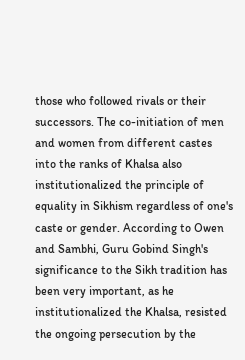those who followed rivals or their successors. The co-initiation of men and women from different castes into the ranks of Khalsa also institutionalized the principle of equality in Sikhism regardless of one's caste or gender. According to Owen and Sambhi, Guru Gobind Singh's significance to the Sikh tradition has been very important, as he institutionalized the Khalsa, resisted the ongoing persecution by the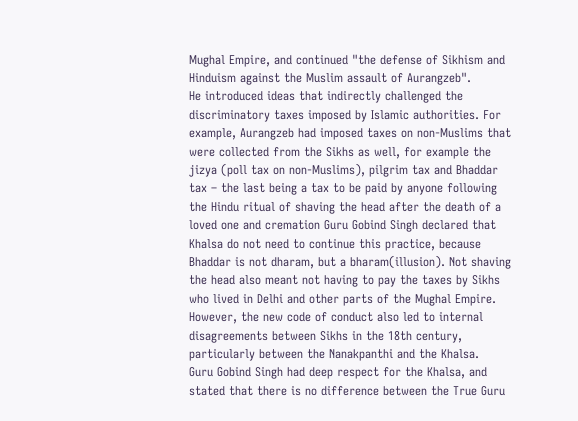Mughal Empire, and continued "the defense of Sikhism and Hinduism against the Muslim assault of Aurangzeb".
He introduced ideas that indirectly challenged the discriminatory taxes imposed by Islamic authorities. For example, Aurangzeb had imposed taxes on non-Muslims that were collected from the Sikhs as well, for example the jizya (poll tax on non-Muslims), pilgrim tax and Bhaddar tax – the last being a tax to be paid by anyone following the Hindu ritual of shaving the head after the death of a loved one and cremation Guru Gobind Singh declared that Khalsa do not need to continue this practice, because Bhaddar is not dharam, but a bharam(illusion). Not shaving the head also meant not having to pay the taxes by Sikhs who lived in Delhi and other parts of the Mughal Empire. However, the new code of conduct also led to internal disagreements between Sikhs in the 18th century, particularly between the Nanakpanthi and the Khalsa.
Guru Gobind Singh had deep respect for the Khalsa, and stated that there is no difference between the True Guru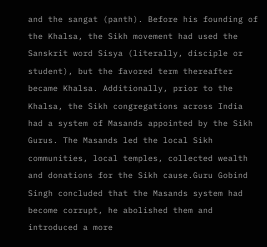and the sangat (panth). Before his founding of the Khalsa, the Sikh movement had used the Sanskrit word Sisya (literally, disciple or student), but the favored term thereafter became Khalsa. Additionally, prior to the Khalsa, the Sikh congregations across India had a system of Masands appointed by the Sikh Gurus. The Masands led the local Sikh communities, local temples, collected wealth and donations for the Sikh cause.Guru Gobind Singh concluded that the Masands system had become corrupt, he abolished them and introduced a more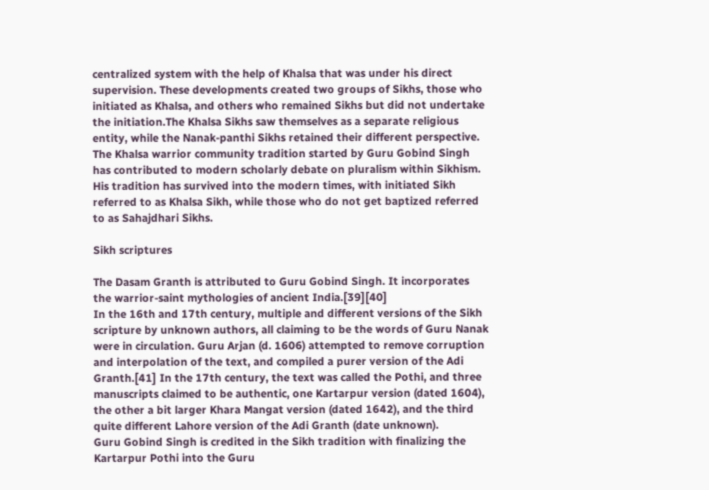centralized system with the help of Khalsa that was under his direct supervision. These developments created two groups of Sikhs, those who initiated as Khalsa, and others who remained Sikhs but did not undertake the initiation.The Khalsa Sikhs saw themselves as a separate religious entity, while the Nanak-panthi Sikhs retained their different perspective.
The Khalsa warrior community tradition started by Guru Gobind Singh has contributed to modern scholarly debate on pluralism within Sikhism. His tradition has survived into the modern times, with initiated Sikh referred to as Khalsa Sikh, while those who do not get baptized referred to as Sahajdhari Sikhs.

Sikh scriptures

The Dasam Granth is attributed to Guru Gobind Singh. It incorporates the warrior-saint mythologies of ancient India.[39][40]
In the 16th and 17th century, multiple and different versions of the Sikh scripture by unknown authors, all claiming to be the words of Guru Nanak were in circulation. Guru Arjan (d. 1606) attempted to remove corruption and interpolation of the text, and compiled a purer version of the Adi Granth.[41] In the 17th century, the text was called the Pothi, and three manuscripts claimed to be authentic, one Kartarpur version (dated 1604), the other a bit larger Khara Mangat version (dated 1642), and the third quite different Lahore version of the Adi Granth (date unknown).
Guru Gobind Singh is credited in the Sikh tradition with finalizing the Kartarpur Pothi into the Guru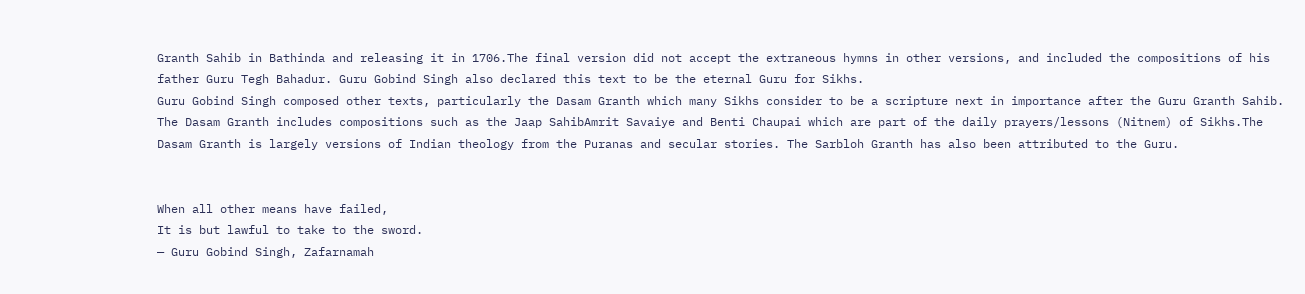Granth Sahib in Bathinda and releasing it in 1706.The final version did not accept the extraneous hymns in other versions, and included the compositions of his father Guru Tegh Bahadur. Guru Gobind Singh also declared this text to be the eternal Guru for Sikhs.
Guru Gobind Singh composed other texts, particularly the Dasam Granth which many Sikhs consider to be a scripture next in importance after the Guru Granth Sahib. The Dasam Granth includes compositions such as the Jaap SahibAmrit Savaiye and Benti Chaupai which are part of the daily prayers/lessons (Nitnem) of Sikhs.The Dasam Granth is largely versions of Indian theology from the Puranas and secular stories. The Sarbloh Granth has also been attributed to the Guru.


When all other means have failed,
It is but lawful to take to the sword.
— Guru Gobind Singh, Zafarnamah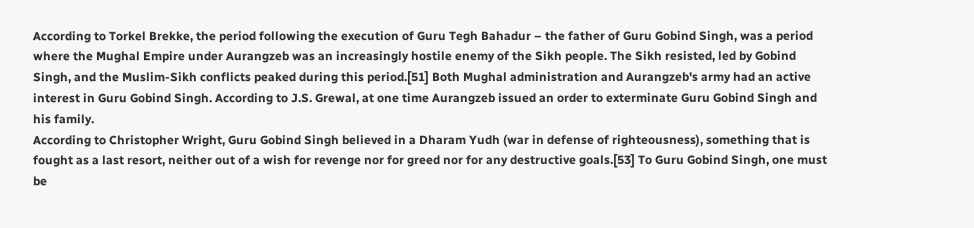According to Torkel Brekke, the period following the execution of Guru Tegh Bahadur – the father of Guru Gobind Singh, was a period where the Mughal Empire under Aurangzeb was an increasingly hostile enemy of the Sikh people. The Sikh resisted, led by Gobind Singh, and the Muslim-Sikh conflicts peaked during this period.[51] Both Mughal administration and Aurangzeb's army had an active interest in Guru Gobind Singh. According to J.S. Grewal, at one time Aurangzeb issued an order to exterminate Guru Gobind Singh and his family.
According to Christopher Wright, Guru Gobind Singh believed in a Dharam Yudh (war in defense of righteousness), something that is fought as a last resort, neither out of a wish for revenge nor for greed nor for any destructive goals.[53] To Guru Gobind Singh, one must be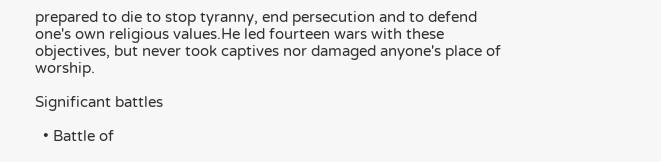prepared to die to stop tyranny, end persecution and to defend one's own religious values.He led fourteen wars with these objectives, but never took captives nor damaged anyone's place of worship.

Significant battles

  • Battle of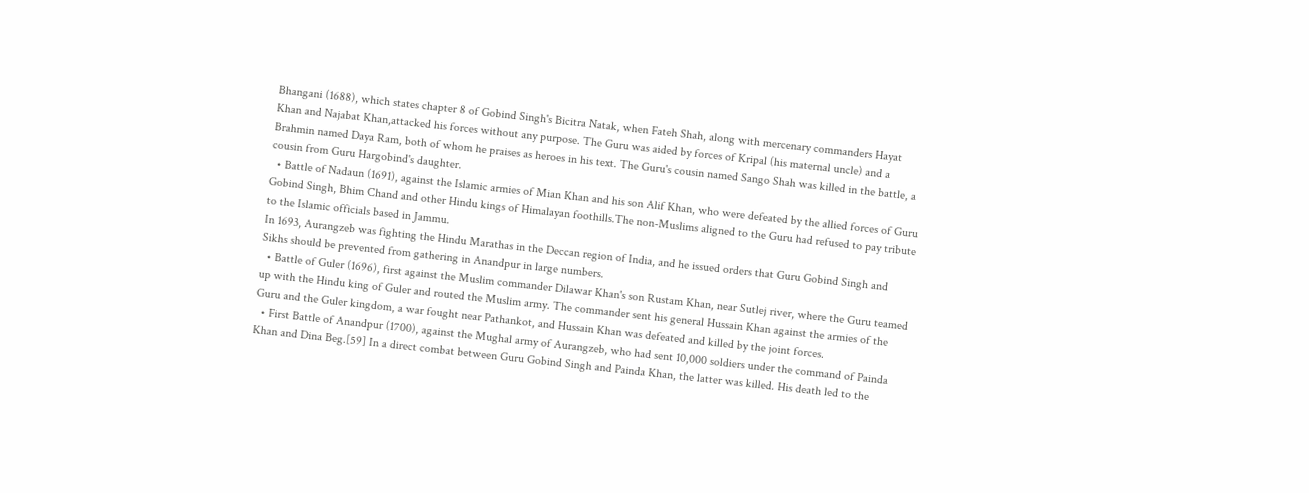Bhangani (1688), which states chapter 8 of Gobind Singh's Bicitra Natak, when Fateh Shah, along with mercenary commanders Hayat Khan and Najabat Khan,attacked his forces without any purpose. The Guru was aided by forces of Kripal (his maternal uncle) and a Brahmin named Daya Ram, both of whom he praises as heroes in his text. The Guru's cousin named Sango Shah was killed in the battle, a cousin from Guru Hargobind's daughter.
  • Battle of Nadaun (1691), against the Islamic armies of Mian Khan and his son Alif Khan, who were defeated by the allied forces of Guru Gobind Singh, Bhim Chand and other Hindu kings of Himalayan foothills.The non-Muslims aligned to the Guru had refused to pay tribute to the Islamic officials based in Jammu.
In 1693, Aurangzeb was fighting the Hindu Marathas in the Deccan region of India, and he issued orders that Guru Gobind Singh and Sikhs should be prevented from gathering in Anandpur in large numbers.
  • Battle of Guler (1696), first against the Muslim commander Dilawar Khan's son Rustam Khan, near Sutlej river, where the Guru teamed up with the Hindu king of Guler and routed the Muslim army. The commander sent his general Hussain Khan against the armies of the Guru and the Guler kingdom, a war fought near Pathankot, and Hussain Khan was defeated and killed by the joint forces.
  • First Battle of Anandpur (1700), against the Mughal army of Aurangzeb, who had sent 10,000 soldiers under the command of Painda Khan and Dina Beg.[59] In a direct combat between Guru Gobind Singh and Painda Khan, the latter was killed. His death led to the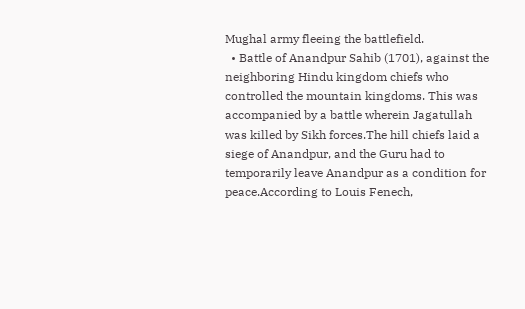Mughal army fleeing the battlefield.
  • Battle of Anandpur Sahib (1701), against the neighboring Hindu kingdom chiefs who controlled the mountain kingdoms. This was accompanied by a battle wherein Jagatullah was killed by Sikh forces.The hill chiefs laid a siege of Anandpur, and the Guru had to temporarily leave Anandpur as a condition for peace.According to Louis Fenech,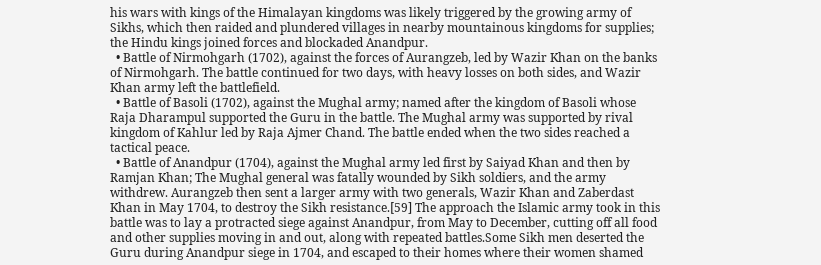his wars with kings of the Himalayan kingdoms was likely triggered by the growing army of Sikhs, which then raided and plundered villages in nearby mountainous kingdoms for supplies; the Hindu kings joined forces and blockaded Anandpur.
  • Battle of Nirmohgarh (1702), against the forces of Aurangzeb, led by Wazir Khan on the banks of Nirmohgarh. The battle continued for two days, with heavy losses on both sides, and Wazir Khan army left the battlefield.
  • Battle of Basoli (1702), against the Mughal army; named after the kingdom of Basoli whose Raja Dharampul supported the Guru in the battle. The Mughal army was supported by rival kingdom of Kahlur led by Raja Ajmer Chand. The battle ended when the two sides reached a tactical peace.
  • Battle of Anandpur (1704), against the Mughal army led first by Saiyad Khan and then by Ramjan Khan; The Mughal general was fatally wounded by Sikh soldiers, and the army withdrew. Aurangzeb then sent a larger army with two generals, Wazir Khan and Zaberdast Khan in May 1704, to destroy the Sikh resistance.[59] The approach the Islamic army took in this battle was to lay a protracted siege against Anandpur, from May to December, cutting off all food and other supplies moving in and out, along with repeated battles.Some Sikh men deserted the Guru during Anandpur siege in 1704, and escaped to their homes where their women shamed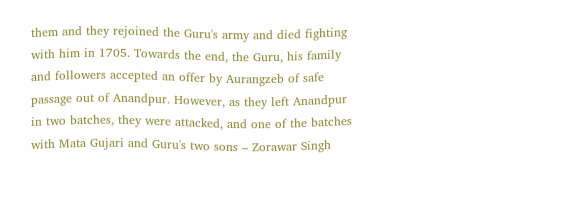them and they rejoined the Guru's army and died fighting with him in 1705. Towards the end, the Guru, his family and followers accepted an offer by Aurangzeb of safe passage out of Anandpur. However, as they left Anandpur in two batches, they were attacked, and one of the batches with Mata Gujari and Guru's two sons – Zorawar Singh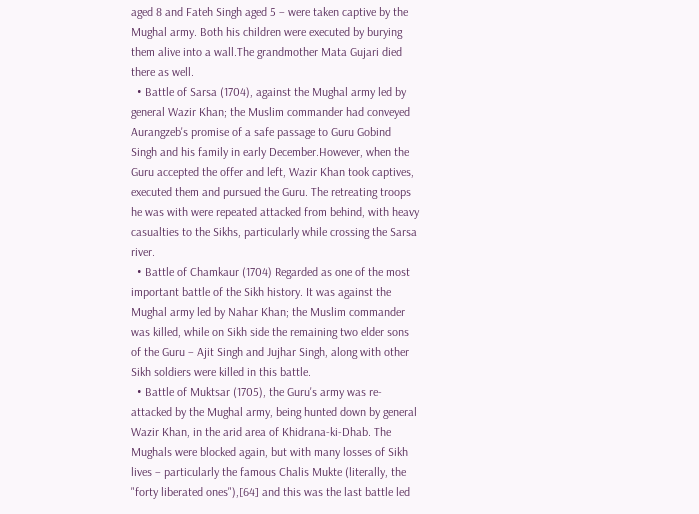aged 8 and Fateh Singh aged 5 – were taken captive by the Mughal army. Both his children were executed by burying them alive into a wall.The grandmother Mata Gujari died there as well.
  • Battle of Sarsa (1704), against the Mughal army led by general Wazir Khan; the Muslim commander had conveyed Aurangzeb's promise of a safe passage to Guru Gobind Singh and his family in early December.However, when the Guru accepted the offer and left, Wazir Khan took captives, executed them and pursued the Guru. The retreating troops he was with were repeated attacked from behind, with heavy casualties to the Sikhs, particularly while crossing the Sarsa river.
  • Battle of Chamkaur (1704) Regarded as one of the most important battle of the Sikh history. It was against the Mughal army led by Nahar Khan; the Muslim commander was killed, while on Sikh side the remaining two elder sons of the Guru – Ajit Singh and Jujhar Singh, along with other Sikh soldiers were killed in this battle.
  • Battle of Muktsar (1705), the Guru's army was re-attacked by the Mughal army, being hunted down by general Wazir Khan, in the arid area of Khidrana-ki-Dhab. The Mughals were blocked again, but with many losses of Sikh lives – particularly the famous Chalis Mukte (literally, the "forty liberated ones"),[64] and this was the last battle led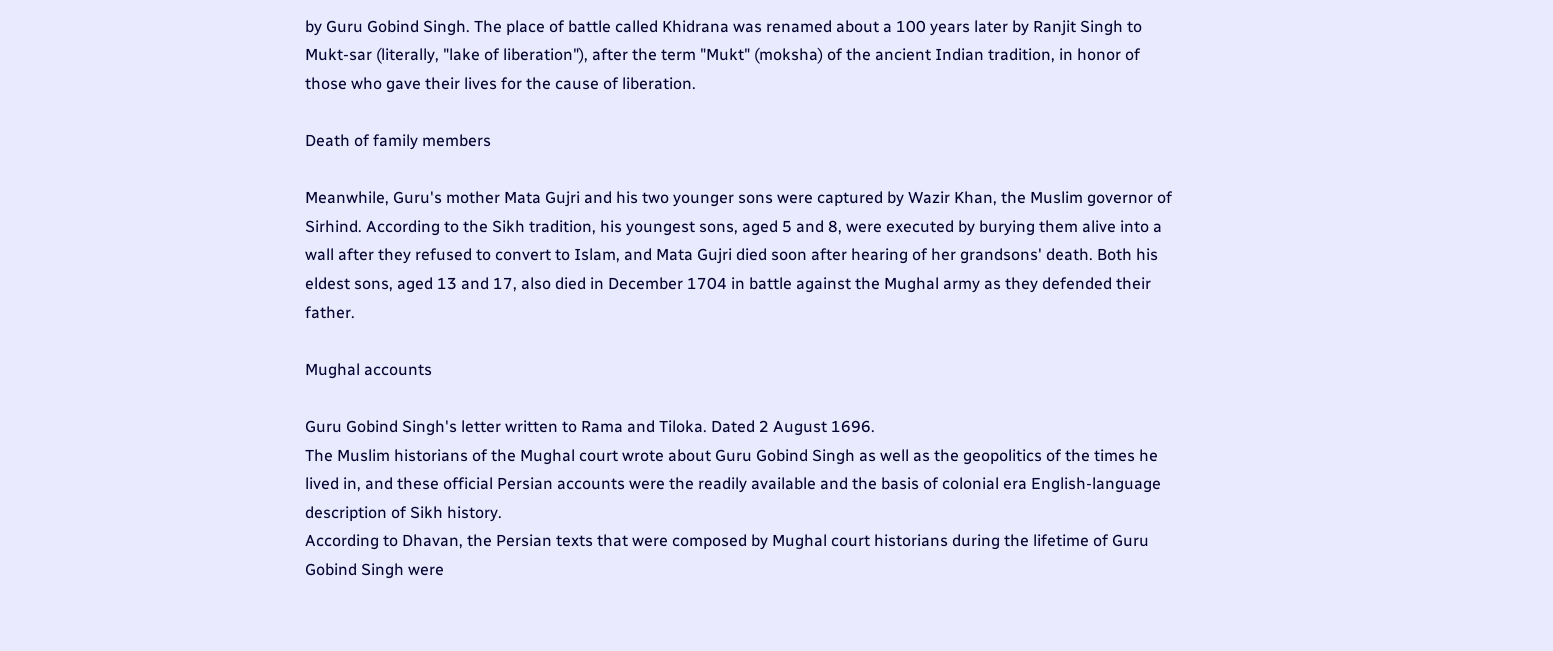by Guru Gobind Singh. The place of battle called Khidrana was renamed about a 100 years later by Ranjit Singh to Mukt-sar (literally, "lake of liberation"), after the term "Mukt" (moksha) of the ancient Indian tradition, in honor of those who gave their lives for the cause of liberation.

Death of family members

Meanwhile, Guru's mother Mata Gujri and his two younger sons were captured by Wazir Khan, the Muslim governor of Sirhind. According to the Sikh tradition, his youngest sons, aged 5 and 8, were executed by burying them alive into a wall after they refused to convert to Islam, and Mata Gujri died soon after hearing of her grandsons' death. Both his eldest sons, aged 13 and 17, also died in December 1704 in battle against the Mughal army as they defended their father.

Mughal accounts

Guru Gobind Singh's letter written to Rama and Tiloka. Dated 2 August 1696.
The Muslim historians of the Mughal court wrote about Guru Gobind Singh as well as the geopolitics of the times he lived in, and these official Persian accounts were the readily available and the basis of colonial era English-language description of Sikh history.
According to Dhavan, the Persian texts that were composed by Mughal court historians during the lifetime of Guru Gobind Singh were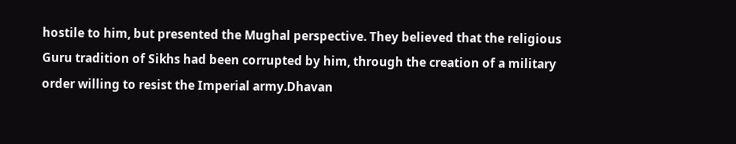hostile to him, but presented the Mughal perspective. They believed that the religious Guru tradition of Sikhs had been corrupted by him, through the creation of a military order willing to resist the Imperial army.Dhavan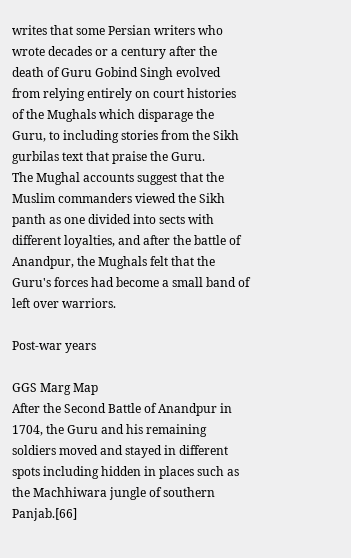writes that some Persian writers who wrote decades or a century after the death of Guru Gobind Singh evolved from relying entirely on court histories of the Mughals which disparage the Guru, to including stories from the Sikh gurbilas text that praise the Guru.
The Mughal accounts suggest that the Muslim commanders viewed the Sikh panth as one divided into sects with different loyalties, and after the battle of Anandpur, the Mughals felt that the Guru's forces had become a small band of left over warriors.

Post-war years

GGS Marg Map
After the Second Battle of Anandpur in 1704, the Guru and his remaining soldiers moved and stayed in different spots including hidden in places such as the Machhiwara jungle of southern Panjab.[66]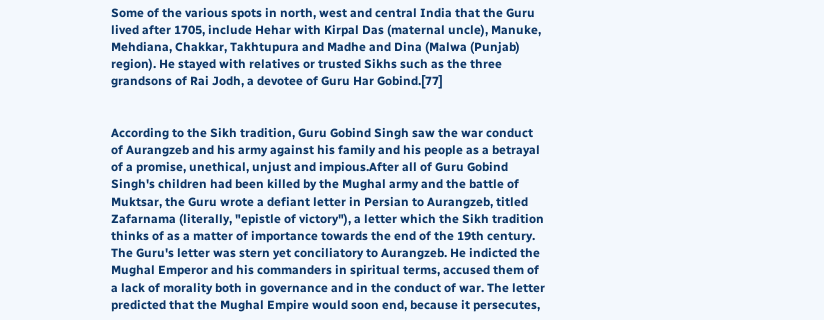Some of the various spots in north, west and central India that the Guru lived after 1705, include Hehar with Kirpal Das (maternal uncle), Manuke, Mehdiana, Chakkar, Takhtupura and Madhe and Dina (Malwa (Punjab) region). He stayed with relatives or trusted Sikhs such as the three grandsons of Rai Jodh, a devotee of Guru Har Gobind.[77]


According to the Sikh tradition, Guru Gobind Singh saw the war conduct of Aurangzeb and his army against his family and his people as a betrayal of a promise, unethical, unjust and impious.After all of Guru Gobind Singh's children had been killed by the Mughal army and the battle of Muktsar, the Guru wrote a defiant letter in Persian to Aurangzeb, titled Zafarnama (literally, "epistle of victory"), a letter which the Sikh tradition thinks of as a matter of importance towards the end of the 19th century.
The Guru's letter was stern yet conciliatory to Aurangzeb. He indicted the Mughal Emperor and his commanders in spiritual terms, accused them of a lack of morality both in governance and in the conduct of war. The letter predicted that the Mughal Empire would soon end, because it persecutes,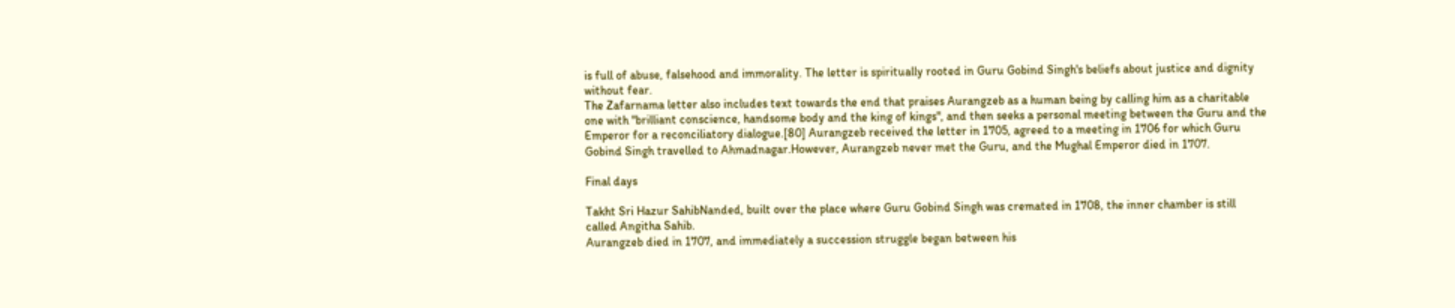is full of abuse, falsehood and immorality. The letter is spiritually rooted in Guru Gobind Singh's beliefs about justice and dignity without fear.
The Zafarnama letter also includes text towards the end that praises Aurangzeb as a human being by calling him as a charitable one with "brilliant conscience, handsome body and the king of kings", and then seeks a personal meeting between the Guru and the Emperor for a reconciliatory dialogue.[80] Aurangzeb received the letter in 1705, agreed to a meeting in 1706 for which Guru Gobind Singh travelled to Ahmadnagar.However, Aurangzeb never met the Guru, and the Mughal Emperor died in 1707.

Final days

Takht Sri Hazur SahibNanded, built over the place where Guru Gobind Singh was cremated in 1708, the inner chamber is still called Angitha Sahib.
Aurangzeb died in 1707, and immediately a succession struggle began between his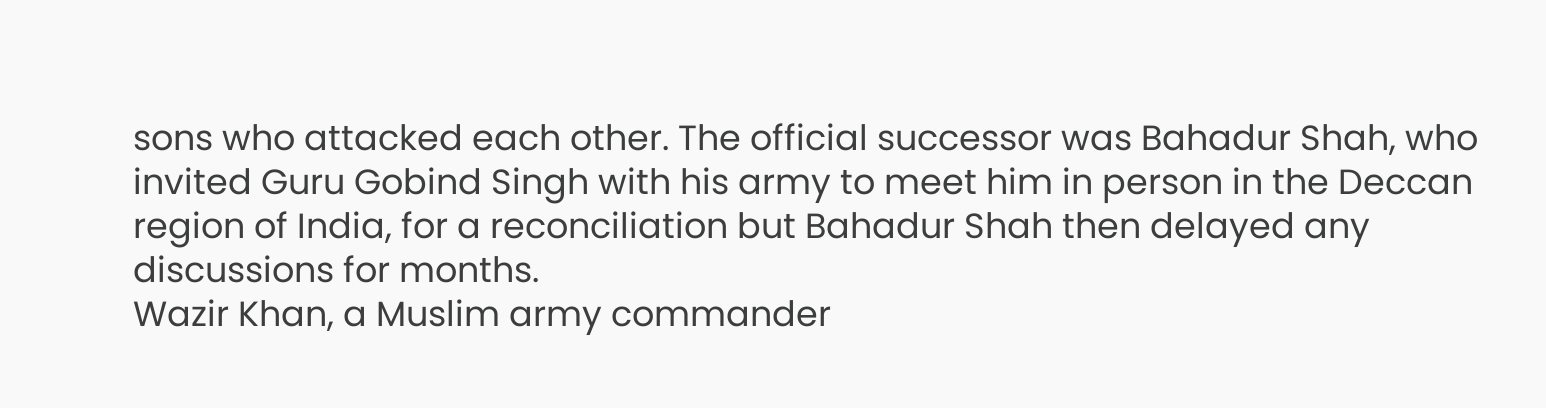sons who attacked each other. The official successor was Bahadur Shah, who invited Guru Gobind Singh with his army to meet him in person in the Deccan region of India, for a reconciliation but Bahadur Shah then delayed any discussions for months.
Wazir Khan, a Muslim army commander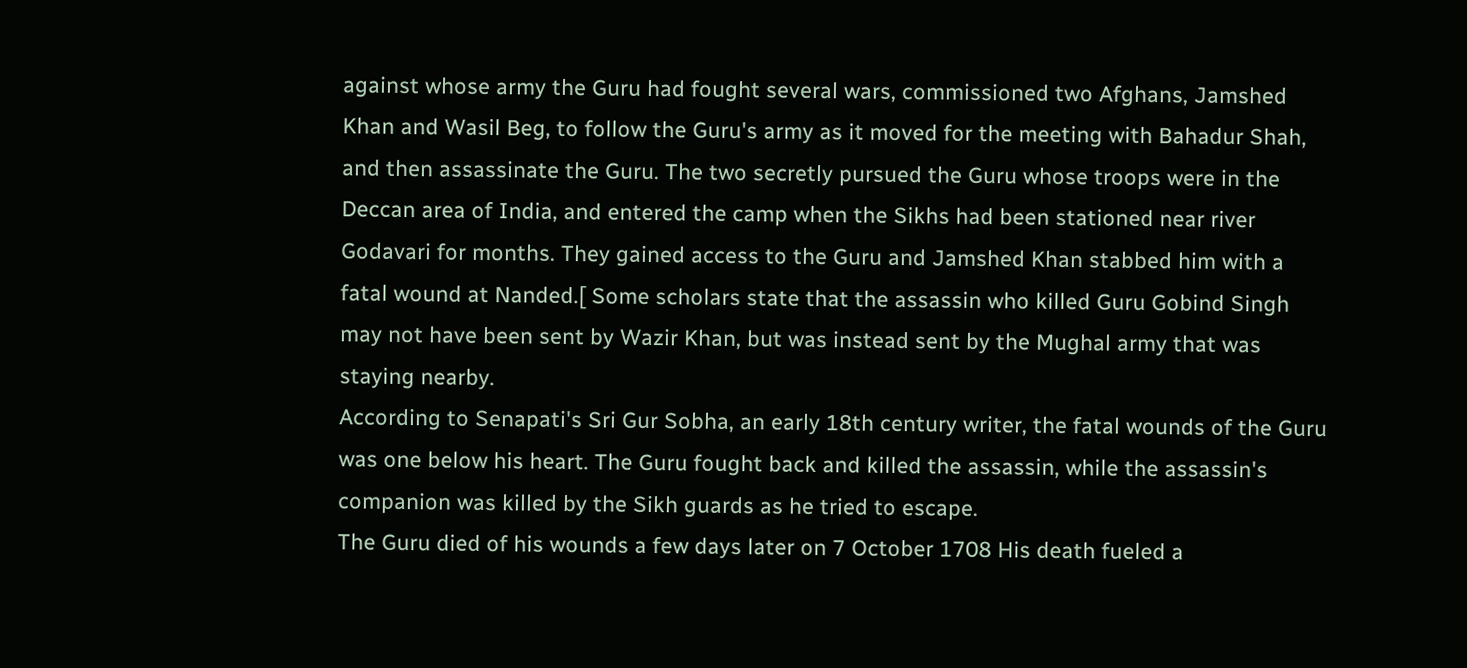against whose army the Guru had fought several wars, commissioned two Afghans, Jamshed Khan and Wasil Beg, to follow the Guru's army as it moved for the meeting with Bahadur Shah, and then assassinate the Guru. The two secretly pursued the Guru whose troops were in the Deccan area of India, and entered the camp when the Sikhs had been stationed near river Godavari for months. They gained access to the Guru and Jamshed Khan stabbed him with a fatal wound at Nanded.[ Some scholars state that the assassin who killed Guru Gobind Singh may not have been sent by Wazir Khan, but was instead sent by the Mughal army that was staying nearby.
According to Senapati's Sri Gur Sobha, an early 18th century writer, the fatal wounds of the Guru was one below his heart. The Guru fought back and killed the assassin, while the assassin's companion was killed by the Sikh guards as he tried to escape.
The Guru died of his wounds a few days later on 7 October 1708 His death fueled a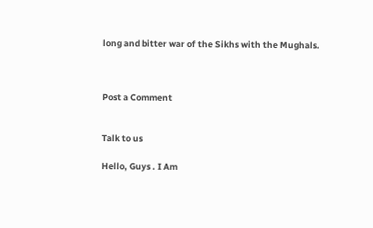long and bitter war of the Sikhs with the Mughals.



Post a Comment


Talk to us

Hello, Guys . I Am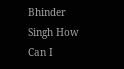Bhinder Singh How Can I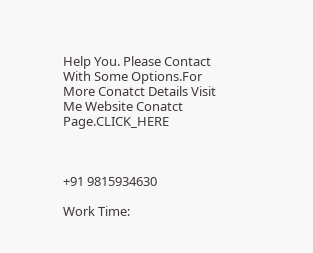Help You. Please Contact With Some Options.For More Conatct Details Visit Me Website Conatct Page.CLICK_HERE



+91 9815934630

Work Time: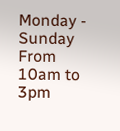Monday - Sunday From 10am to 3pm